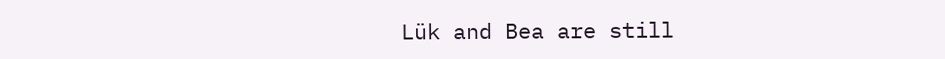Lük and Bea are still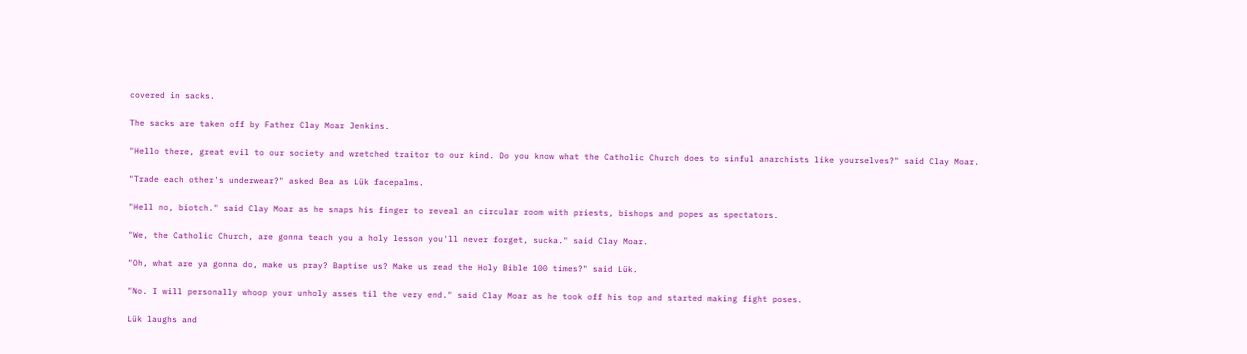covered in sacks.

The sacks are taken off by Father Clay Moar Jenkins.

"Hello there, great evil to our society and wretched traitor to our kind. Do you know what the Catholic Church does to sinful anarchists like yourselves?" said Clay Moar.

"Trade each other's underwear?" asked Bea as Lük facepalms.

"Hell no, biotch." said Clay Moar as he snaps his finger to reveal an circular room with priests, bishops and popes as spectators.

"We, the Catholic Church, are gonna teach you a holy lesson you'll never forget, sucka." said Clay Moar.

"Oh, what are ya gonna do, make us pray? Baptise us? Make us read the Holy Bible 100 times?" said Lük.

"No. I will personally whoop your unholy asses til the very end." said Clay Moar as he took off his top and started making fight poses.

Lük laughs and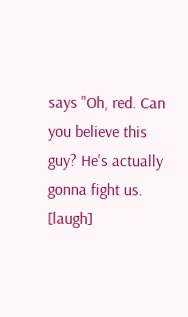says "Oh, red. Can you believe this guy? He's actually gonna fight us. [laugh]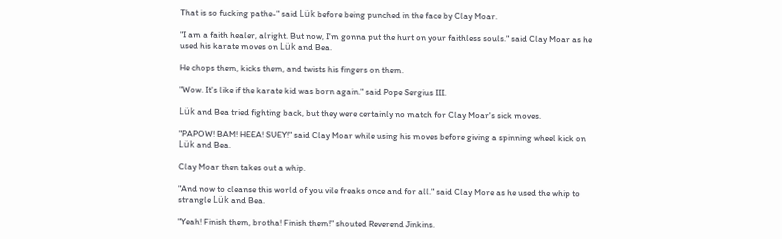That is so fucking pathe-" said Lük before being punched in the face by Clay Moar.

"I am a faith healer, alright. But now, I'm gonna put the hurt on your faithless souls." said Clay Moar as he used his karate moves on Lük and Bea.

He chops them, kicks them, and twists his fingers on them.

"Wow. It's like if the karate kid was born again." said Pope Sergius III.

Lük and Bea tried fighting back, but they were certainly no match for Clay Moar's sick moves.

"PAPOW! BAM! HEEA! SUEY!" said Clay Moar while using his moves before giving a spinning wheel kick on Lük and Bea.

Clay Moar then takes out a whip.

"And now to cleanse this world of you vile freaks once and for all." said Clay More as he used the whip to strangle Lük and Bea.

"Yeah! Finish them, brotha! Finish them!" shouted Reverend Jinkins.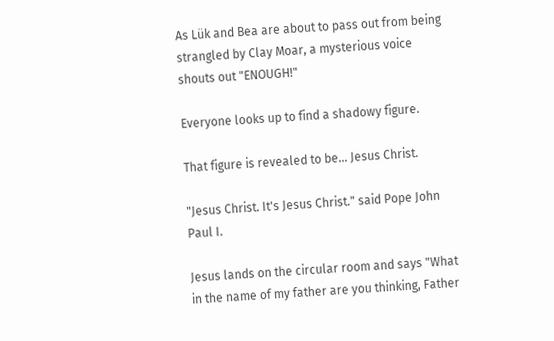As Lük and Bea are about to pass out from being strangled by Clay Moar, a mysterious voice shouts out "ENOUGH!"

Everyone looks up to find a shadowy figure.

That figure is revealed to be... Jesus Christ.

"Jesus Christ. It's Jesus Christ." said Pope John Paul I.

Jesus lands on the circular room and says "What in the name of my father are you thinking, Father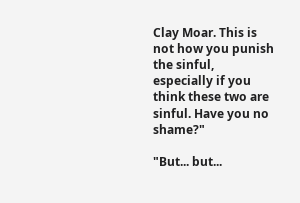Clay Moar. This is not how you punish the sinful, especially if you think these two are sinful. Have you no shame?"

"But... but...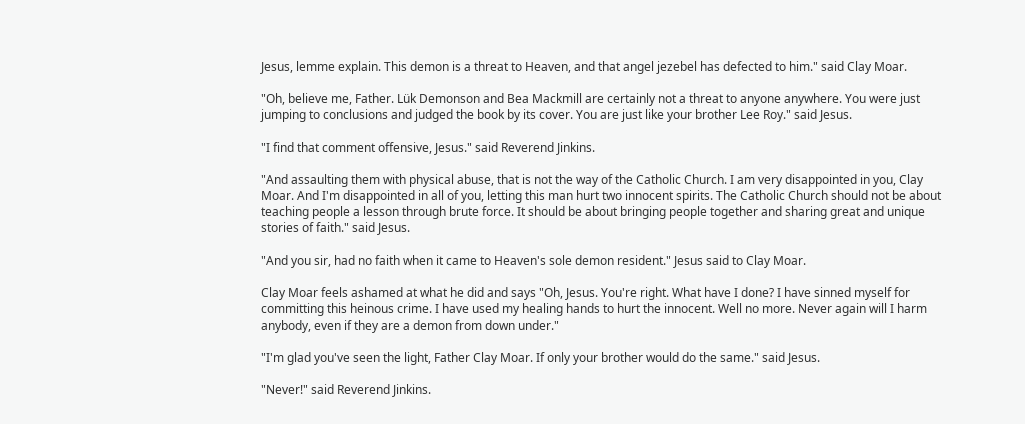Jesus, lemme explain. This demon is a threat to Heaven, and that angel jezebel has defected to him." said Clay Moar.

"Oh, believe me, Father. Lük Demonson and Bea Mackmill are certainly not a threat to anyone anywhere. You were just jumping to conclusions and judged the book by its cover. You are just like your brother Lee Roy." said Jesus.

"I find that comment offensive, Jesus." said Reverend Jinkins.

"And assaulting them with physical abuse, that is not the way of the Catholic Church. I am very disappointed in you, Clay Moar. And I'm disappointed in all of you, letting this man hurt two innocent spirits. The Catholic Church should not be about teaching people a lesson through brute force. It should be about bringing people together and sharing great and unique stories of faith." said Jesus.

"And you sir, had no faith when it came to Heaven's sole demon resident." Jesus said to Clay Moar.

Clay Moar feels ashamed at what he did and says "Oh, Jesus. You're right. What have I done? I have sinned myself for committing this heinous crime. I have used my healing hands to hurt the innocent. Well no more. Never again will I harm anybody, even if they are a demon from down under."

"I'm glad you've seen the light, Father Clay Moar. If only your brother would do the same." said Jesus.

"Never!" said Reverend Jinkins.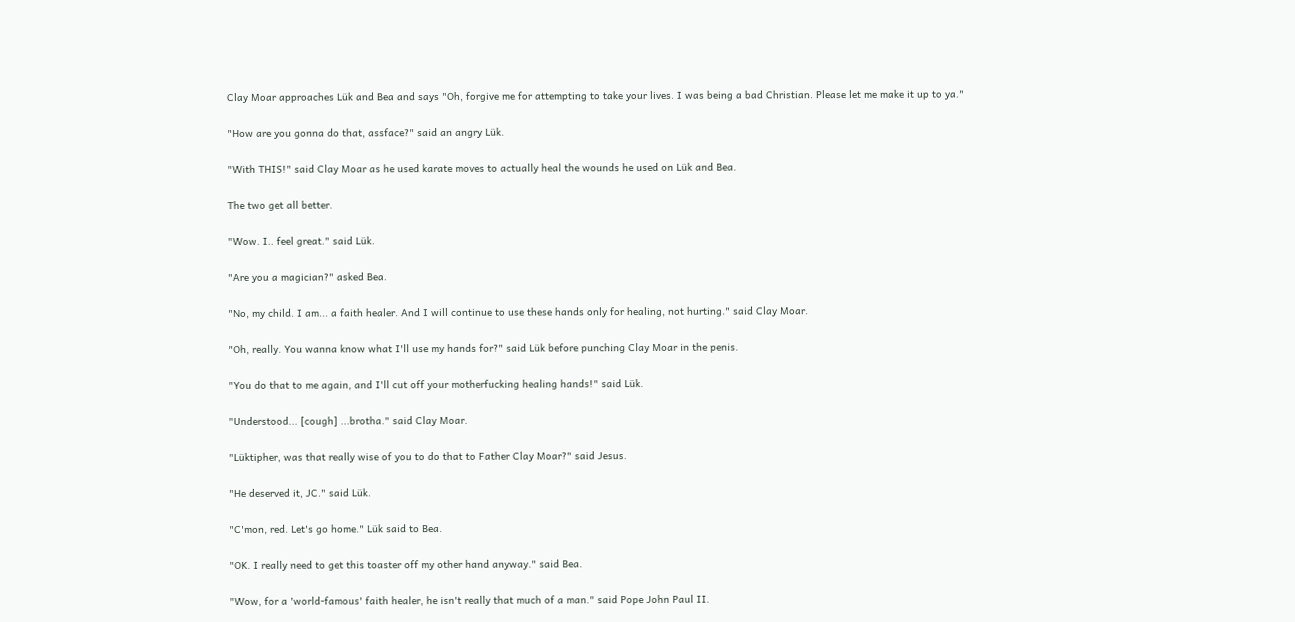Clay Moar approaches Lük and Bea and says "Oh, forgive me for attempting to take your lives. I was being a bad Christian. Please let me make it up to ya."

"How are you gonna do that, assface?" said an angry Lük.

"With THIS!" said Clay Moar as he used karate moves to actually heal the wounds he used on Lük and Bea.

The two get all better.

"Wow. I.. feel great." said Lük.

"Are you a magician?" asked Bea.

"No, my child. I am... a faith healer. And I will continue to use these hands only for healing, not hurting." said Clay Moar.

"Oh, really. You wanna know what I'll use my hands for?" said Lük before punching Clay Moar in the penis.

"You do that to me again, and I'll cut off your motherfucking healing hands!" said Lük.

"Understood... [cough] ...brotha." said Clay Moar.

"Lüktipher, was that really wise of you to do that to Father Clay Moar?" said Jesus.

"He deserved it, JC." said Lük.

"C'mon, red. Let's go home." Lük said to Bea.

"OK. I really need to get this toaster off my other hand anyway." said Bea.

"Wow, for a 'world-famous' faith healer, he isn't really that much of a man." said Pope John Paul II.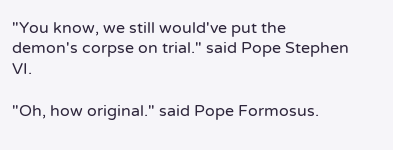"You know, we still would've put the demon's corpse on trial." said Pope Stephen VI.

"Oh, how original." said Pope Formosus.